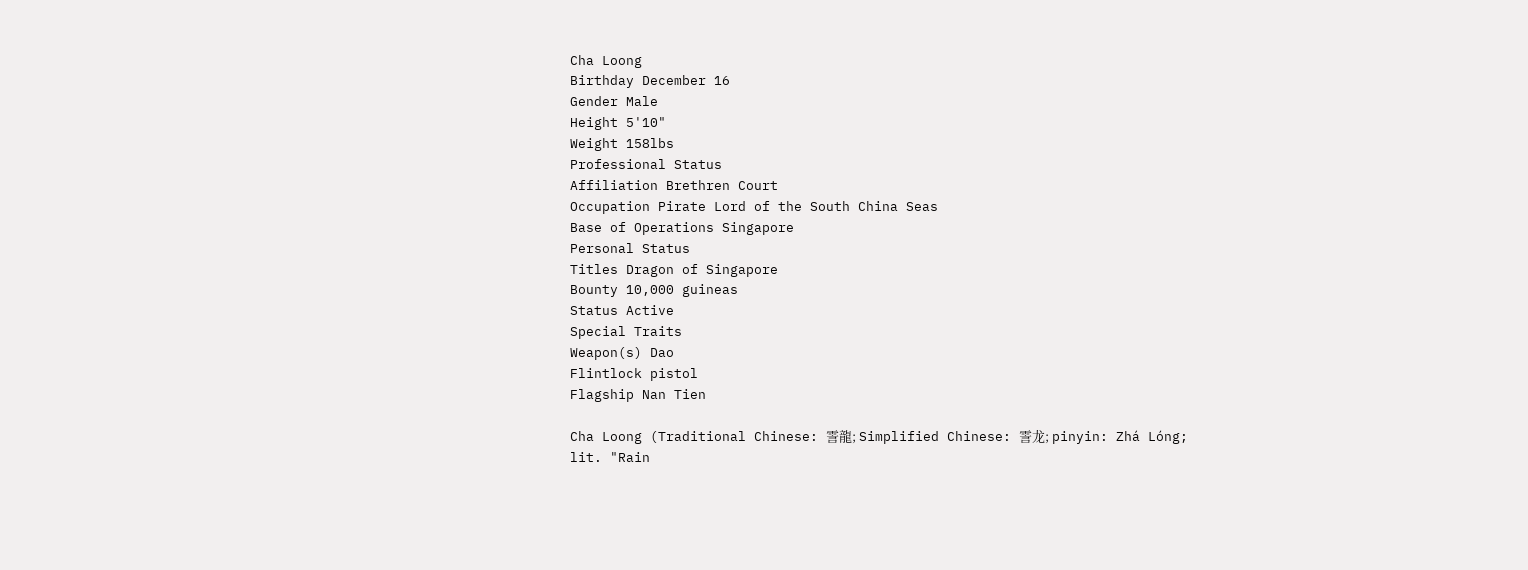Cha Loong
Birthday December 16
Gender Male
Height 5'10"
Weight 158lbs
Professional Status
Affiliation Brethren Court
Occupation Pirate Lord of the South China Seas
Base of Operations Singapore
Personal Status
Titles Dragon of Singapore
Bounty 10,000 guineas
Status Active
Special Traits
Weapon(s) Dao
Flintlock pistol
Flagship Nan Tien

Cha Loong (Traditional Chinese: 霅龍; Simplified Chinese: 霅龙; pinyin: Zhá Lóng; lit. "Rain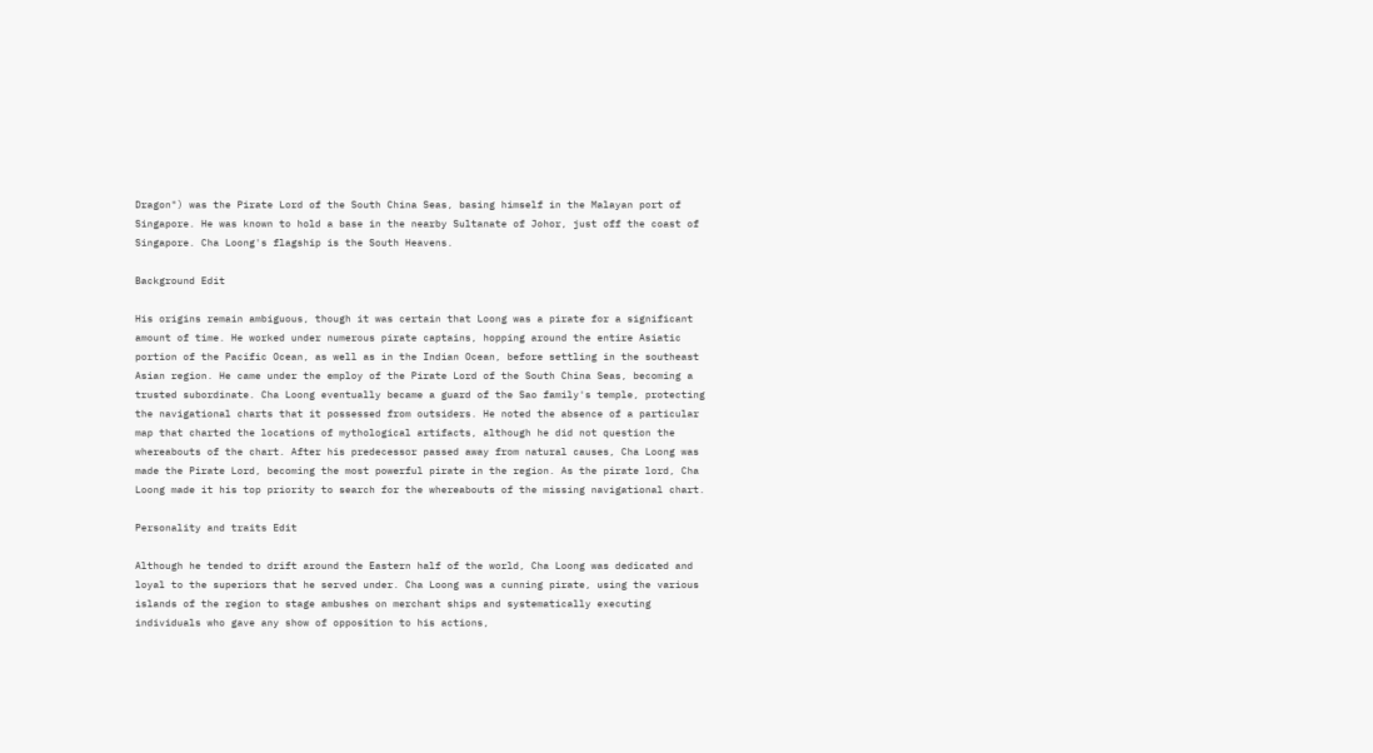Dragon") was the Pirate Lord of the South China Seas, basing himself in the Malayan port of Singapore. He was known to hold a base in the nearby Sultanate of Johor, just off the coast of Singapore. Cha Loong's flagship is the South Heavens.

Background Edit

His origins remain ambiguous, though it was certain that Loong was a pirate for a significant amount of time. He worked under numerous pirate captains, hopping around the entire Asiatic portion of the Pacific Ocean, as well as in the Indian Ocean, before settling in the southeast Asian region. He came under the employ of the Pirate Lord of the South China Seas, becoming a trusted subordinate. Cha Loong eventually became a guard of the Sao family's temple, protecting the navigational charts that it possessed from outsiders. He noted the absence of a particular map that charted the locations of mythological artifacts, although he did not question the whereabouts of the chart. After his predecessor passed away from natural causes, Cha Loong was made the Pirate Lord, becoming the most powerful pirate in the region. As the pirate lord, Cha Loong made it his top priority to search for the whereabouts of the missing navigational chart.

Personality and traits Edit

Although he tended to drift around the Eastern half of the world, Cha Loong was dedicated and loyal to the superiors that he served under. Cha Loong was a cunning pirate, using the various islands of the region to stage ambushes on merchant ships and systematically executing individuals who gave any show of opposition to his actions,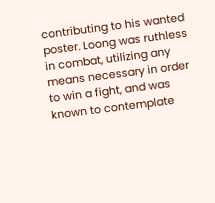contributing to his wanted poster. Loong was ruthless in combat, utilizing any means necessary in order to win a fight, and was known to contemplate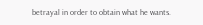betrayal in order to obtain what he wants.